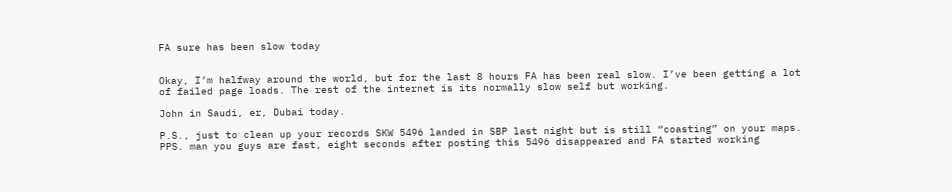FA sure has been slow today


Okay, I’m halfway around the world, but for the last 8 hours FA has been real slow. I’ve been getting a lot of failed page loads. The rest of the internet is its normally slow self but working.

John in Saudi, er, Dubai today.

P.S., just to clean up your records SKW 5496 landed in SBP last night but is still “coasting” on your maps.
PPS. man you guys are fast, eight seconds after posting this 5496 disappeared and FA started working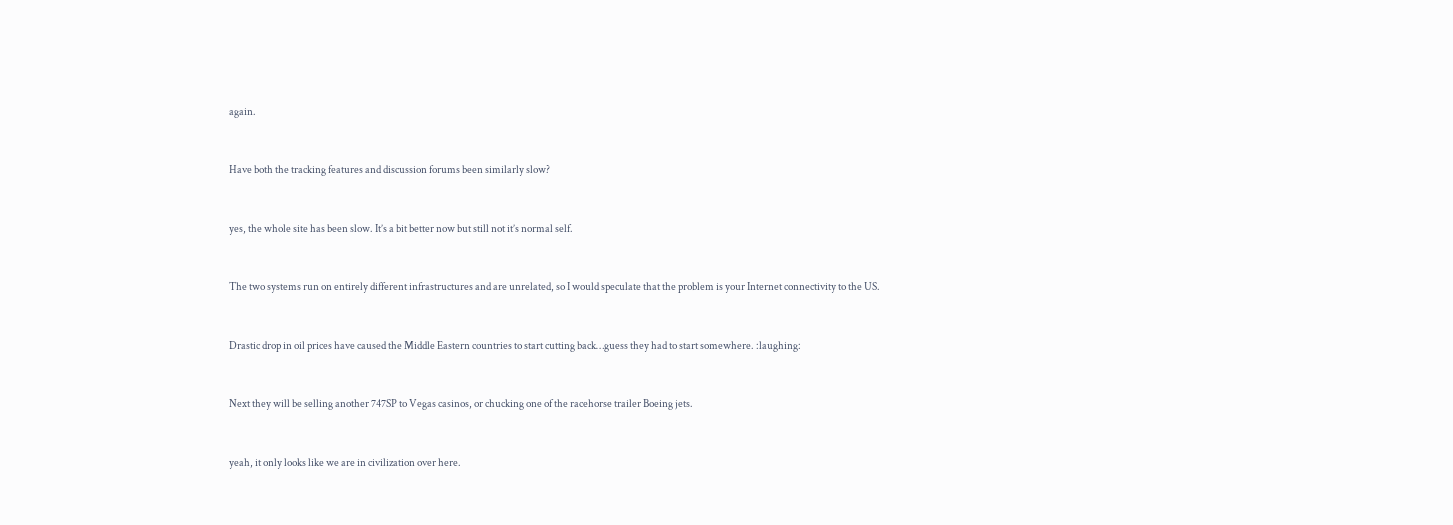again.


Have both the tracking features and discussion forums been similarly slow?


yes, the whole site has been slow. It’s a bit better now but still not it’s normal self.


The two systems run on entirely different infrastructures and are unrelated, so I would speculate that the problem is your Internet connectivity to the US.


Drastic drop in oil prices have caused the Middle Eastern countries to start cutting back…guess they had to start somewhere. :laughing:


Next they will be selling another 747SP to Vegas casinos, or chucking one of the racehorse trailer Boeing jets.


yeah, it only looks like we are in civilization over here.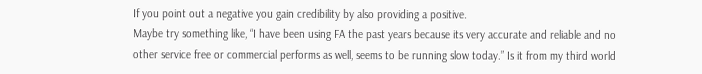If you point out a negative you gain credibility by also providing a positive.
Maybe try something like, “I have been using FA the past years because its very accurate and reliable and no other service free or commercial performs as well, seems to be running slow today.” Is it from my third world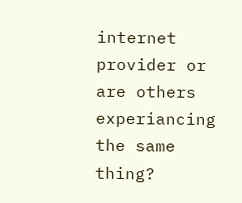internet provider or are others experiancing the same thing?